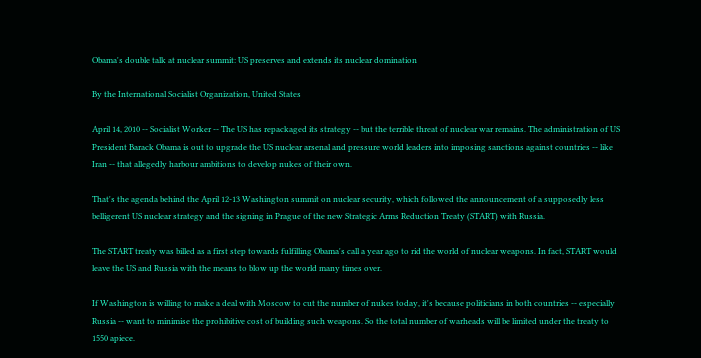Obama's double talk at nuclear summit: US preserves and extends its nuclear domination

By the International Socialist Organization, United States

April 14, 2010 -- Socialist Worker -- The US has repackaged its strategy -- but the terrible threat of nuclear war remains. The administration of US President Barack Obama is out to upgrade the US nuclear arsenal and pressure world leaders into imposing sanctions against countries -- like Iran -- that allegedly harbour ambitions to develop nukes of their own.

That's the agenda behind the April 12-13 Washington summit on nuclear security, which followed the announcement of a supposedly less belligerent US nuclear strategy and the signing in Prague of the new Strategic Arms Reduction Treaty (START) with Russia.

The START treaty was billed as a first step towards fulfilling Obama's call a year ago to rid the world of nuclear weapons. In fact, START would leave the US and Russia with the means to blow up the world many times over.

If Washington is willing to make a deal with Moscow to cut the number of nukes today, it's because politicians in both countries -- especially Russia -- want to minimise the prohibitive cost of building such weapons. So the total number of warheads will be limited under the treaty to 1550 apiece.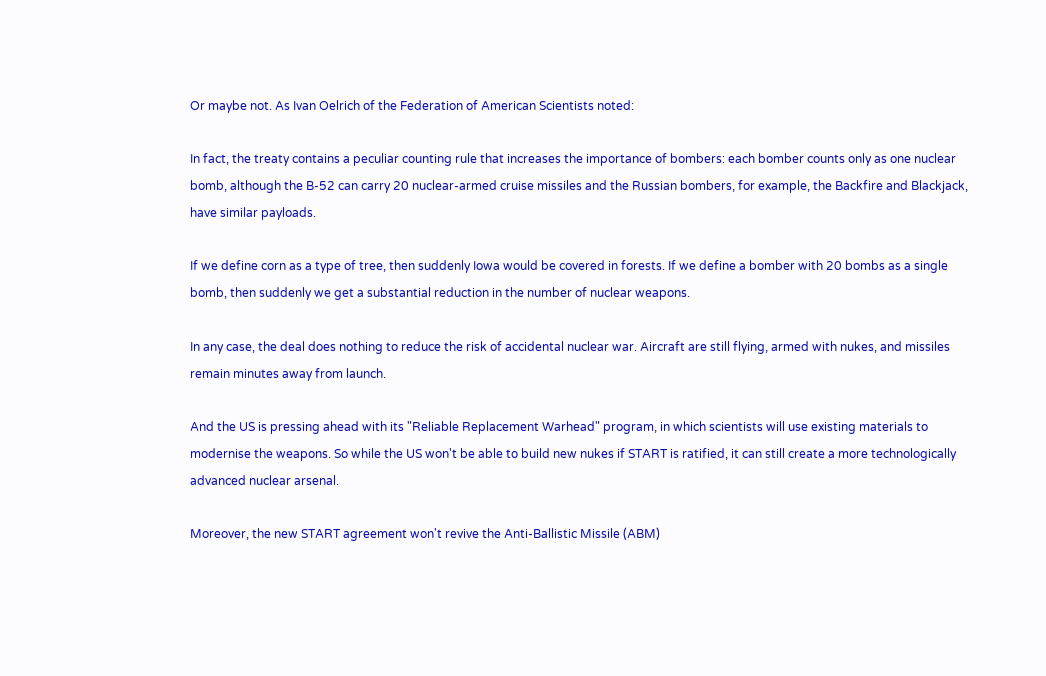Or maybe not. As Ivan Oelrich of the Federation of American Scientists noted:

In fact, the treaty contains a peculiar counting rule that increases the importance of bombers: each bomber counts only as one nuclear bomb, although the B-52 can carry 20 nuclear-armed cruise missiles and the Russian bombers, for example, the Backfire and Blackjack, have similar payloads.

If we define corn as a type of tree, then suddenly Iowa would be covered in forests. If we define a bomber with 20 bombs as a single bomb, then suddenly we get a substantial reduction in the number of nuclear weapons.

In any case, the deal does nothing to reduce the risk of accidental nuclear war. Aircraft are still flying, armed with nukes, and missiles remain minutes away from launch.

And the US is pressing ahead with its "Reliable Replacement Warhead" program, in which scientists will use existing materials to modernise the weapons. So while the US won't be able to build new nukes if START is ratified, it can still create a more technologically advanced nuclear arsenal.

Moreover, the new START agreement won't revive the Anti-Ballistic Missile (ABM)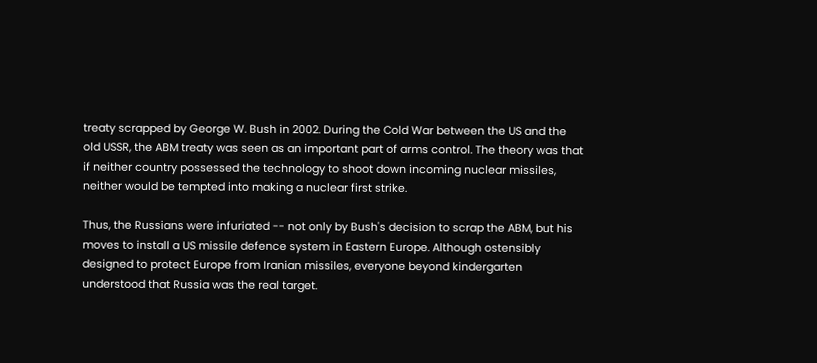treaty scrapped by George W. Bush in 2002. During the Cold War between the US and the old USSR, the ABM treaty was seen as an important part of arms control. The theory was that if neither country possessed the technology to shoot down incoming nuclear missiles, neither would be tempted into making a nuclear first strike.

Thus, the Russians were infuriated -- not only by Bush's decision to scrap the ABM, but his moves to install a US missile defence system in Eastern Europe. Although ostensibly designed to protect Europe from Iranian missiles, everyone beyond kindergarten understood that Russia was the real target.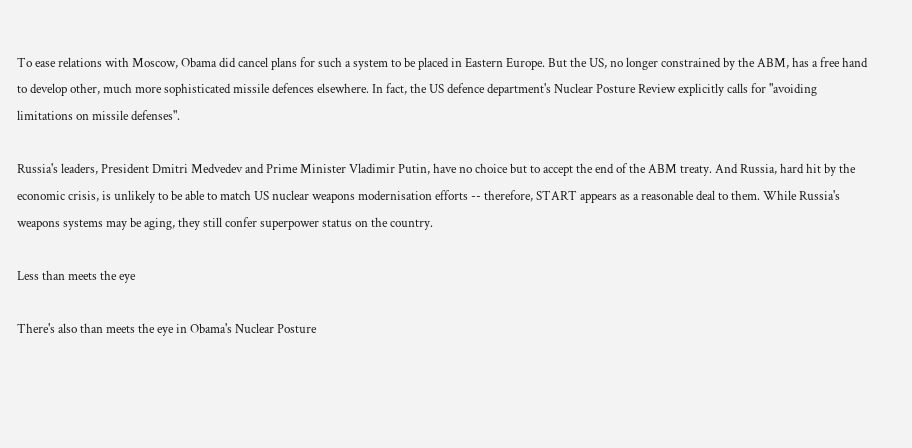To ease relations with Moscow, Obama did cancel plans for such a system to be placed in Eastern Europe. But the US, no longer constrained by the ABM, has a free hand to develop other, much more sophisticated missile defences elsewhere. In fact, the US defence department's Nuclear Posture Review explicitly calls for "avoiding limitations on missile defenses".

Russia's leaders, President Dmitri Medvedev and Prime Minister Vladimir Putin, have no choice but to accept the end of the ABM treaty. And Russia, hard hit by the economic crisis, is unlikely to be able to match US nuclear weapons modernisation efforts -- therefore, START appears as a reasonable deal to them. While Russia's weapons systems may be aging, they still confer superpower status on the country.

Less than meets the eye

There's also than meets the eye in Obama's Nuclear Posture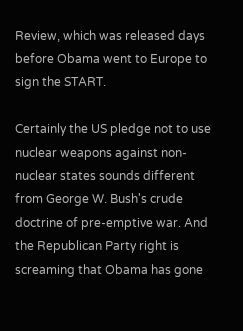Review, which was released days before Obama went to Europe to sign the START.

Certainly the US pledge not to use nuclear weapons against non-nuclear states sounds different from George W. Bush's crude doctrine of pre-emptive war. And the Republican Party right is screaming that Obama has gone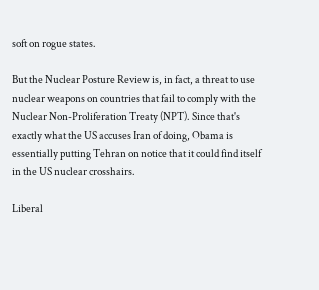soft on rogue states.

But the Nuclear Posture Review is, in fact, a threat to use nuclear weapons on countries that fail to comply with the Nuclear Non-Proliferation Treaty (NPT). Since that's exactly what the US accuses Iran of doing, Obama is essentially putting Tehran on notice that it could find itself in the US nuclear crosshairs.

Liberal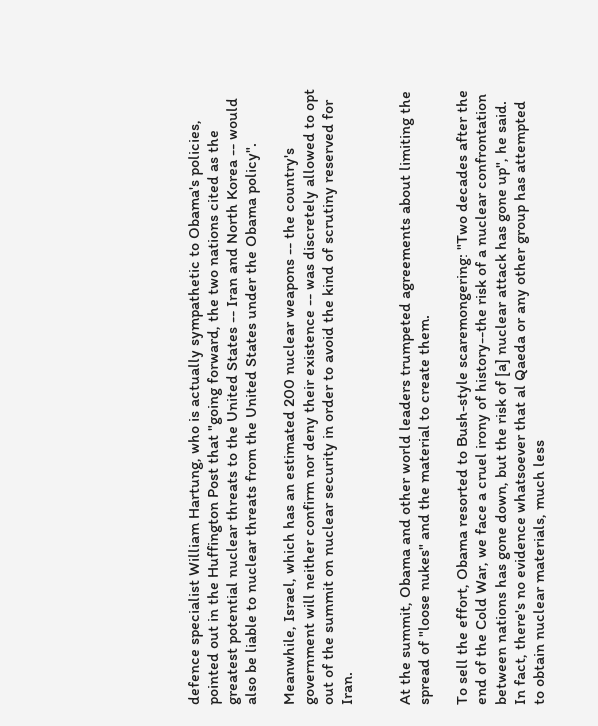defence specialist William Hartung, who is actually sympathetic to Obama's policies, pointed out in the Huffington Post that "going forward, the two nations cited as the greatest potential nuclear threats to the United States -- Iran and North Korea -- would also be liable to nuclear threats from the United States under the Obama policy".

Meanwhile, Israel, which has an estimated 200 nuclear weapons -- the country's government will neither confirm nor deny their existence -- was discretely allowed to opt out of the summit on nuclear security in order to avoid the kind of scrutiny reserved for Iran.


At the summit, Obama and other world leaders trumpeted agreements about limiting the spread of "loose nukes" and the material to create them.

To sell the effort, Obama resorted to Bush-style scaremongering: "Two decades after the end of the Cold War, we face a cruel irony of history--the risk of a nuclear confrontation between nations has gone down, but the risk of [a] nuclear attack has gone up", he said. In fact, there's no evidence whatsoever that al Qaeda or any other group has attempted to obtain nuclear materials, much less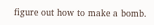figure out how to make a bomb.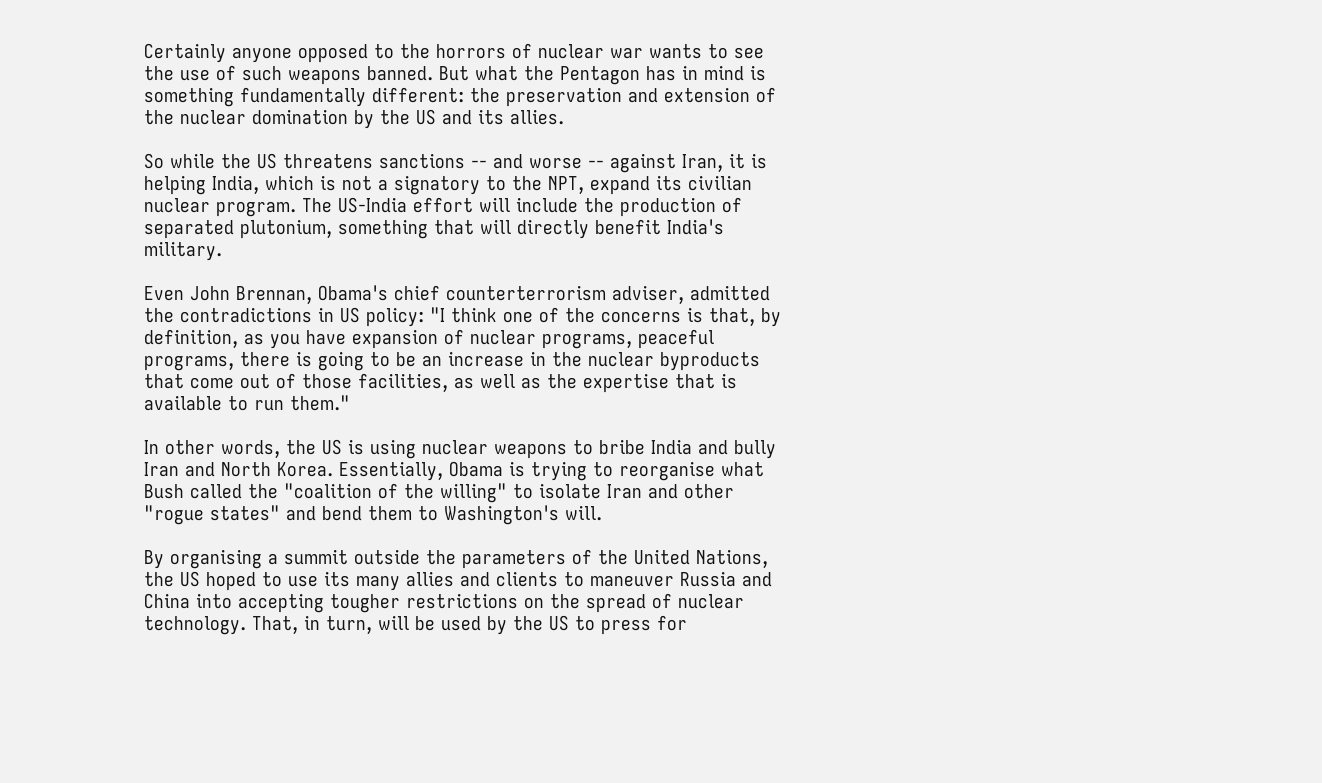Certainly anyone opposed to the horrors of nuclear war wants to see the use of such weapons banned. But what the Pentagon has in mind is something fundamentally different: the preservation and extension of the nuclear domination by the US and its allies.

So while the US threatens sanctions -- and worse -- against Iran, it is helping India, which is not a signatory to the NPT, expand its civilian nuclear program. The US-India effort will include the production of separated plutonium, something that will directly benefit India's military.

Even John Brennan, Obama's chief counterterrorism adviser, admitted the contradictions in US policy: "I think one of the concerns is that, by definition, as you have expansion of nuclear programs, peaceful programs, there is going to be an increase in the nuclear byproducts that come out of those facilities, as well as the expertise that is available to run them."

In other words, the US is using nuclear weapons to bribe India and bully Iran and North Korea. Essentially, Obama is trying to reorganise what Bush called the "coalition of the willing" to isolate Iran and other "rogue states" and bend them to Washington's will.

By organising a summit outside the parameters of the United Nations, the US hoped to use its many allies and clients to maneuver Russia and China into accepting tougher restrictions on the spread of nuclear technology. That, in turn, will be used by the US to press for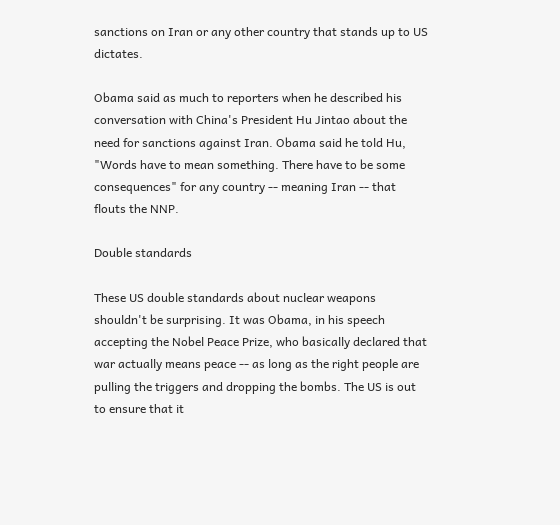sanctions on Iran or any other country that stands up to US dictates.

Obama said as much to reporters when he described his conversation with China's President Hu Jintao about the need for sanctions against Iran. Obama said he told Hu, "Words have to mean something. There have to be some consequences" for any country -- meaning Iran -- that flouts the NNP.

Double standards

These US double standards about nuclear weapons shouldn't be surprising. It was Obama, in his speech accepting the Nobel Peace Prize, who basically declared that war actually means peace -- as long as the right people are pulling the triggers and dropping the bombs. The US is out to ensure that it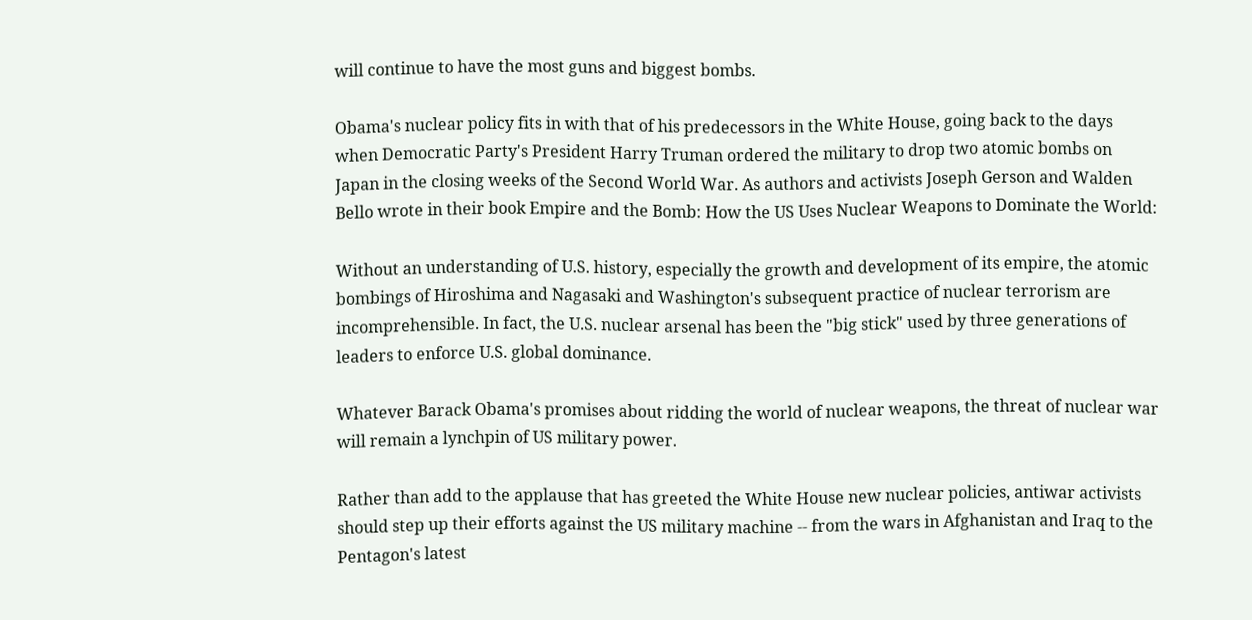will continue to have the most guns and biggest bombs.

Obama's nuclear policy fits in with that of his predecessors in the White House, going back to the days when Democratic Party's President Harry Truman ordered the military to drop two atomic bombs on Japan in the closing weeks of the Second World War. As authors and activists Joseph Gerson and Walden Bello wrote in their book Empire and the Bomb: How the US Uses Nuclear Weapons to Dominate the World:

Without an understanding of U.S. history, especially the growth and development of its empire, the atomic bombings of Hiroshima and Nagasaki and Washington's subsequent practice of nuclear terrorism are incomprehensible. In fact, the U.S. nuclear arsenal has been the "big stick" used by three generations of leaders to enforce U.S. global dominance.

Whatever Barack Obama's promises about ridding the world of nuclear weapons, the threat of nuclear war will remain a lynchpin of US military power.

Rather than add to the applause that has greeted the White House new nuclear policies, antiwar activists should step up their efforts against the US military machine -- from the wars in Afghanistan and Iraq to the Pentagon's latest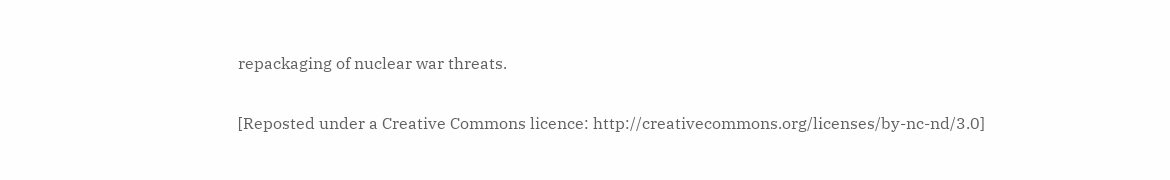repackaging of nuclear war threats.

[Reposted under a Creative Commons licence: http://creativecommons.org/licenses/by-nc-nd/3.0]